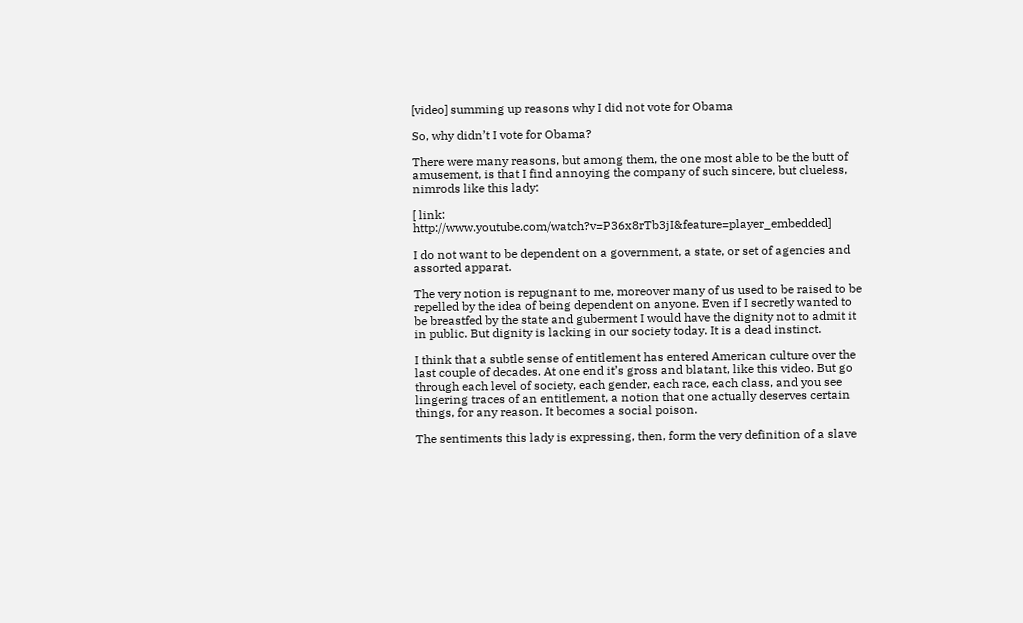[video] summing up reasons why I did not vote for Obama

So, why didn’t I vote for Obama?

There were many reasons, but among them, the one most able to be the butt of amusement, is that I find annoying the company of such sincere, but clueless, nimrods like this lady:

[ link: http://www.youtube.com/watch?v=P36x8rTb3jI&feature=player_embedded]

I do not want to be dependent on a government, a state, or set of agencies and assorted apparat.

The very notion is repugnant to me, moreover many of us used to be raised to be repelled by the idea of being dependent on anyone. Even if I secretly wanted to be breastfed by the state and guberment I would have the dignity not to admit it in public. But dignity is lacking in our society today. It is a dead instinct.

I think that a subtle sense of entitlement has entered American culture over the last couple of decades. At one end it’s gross and blatant, like this video. But go through each level of society, each gender, each race, each class, and you see lingering traces of an entitlement, a notion that one actually deserves certain things, for any reason. It becomes a social poison.

The sentiments this lady is expressing, then, form the very definition of a slave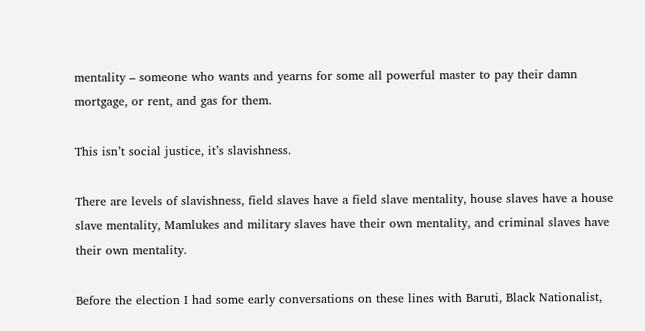mentality – someone who wants and yearns for some all powerful master to pay their damn mortgage, or rent, and gas for them.

This isn’t social justice, it’s slavishness.

There are levels of slavishness, field slaves have a field slave mentality, house slaves have a house slave mentality, Mamlukes and military slaves have their own mentality, and criminal slaves have their own mentality.

Before the election I had some early conversations on these lines with Baruti, Black Nationalist,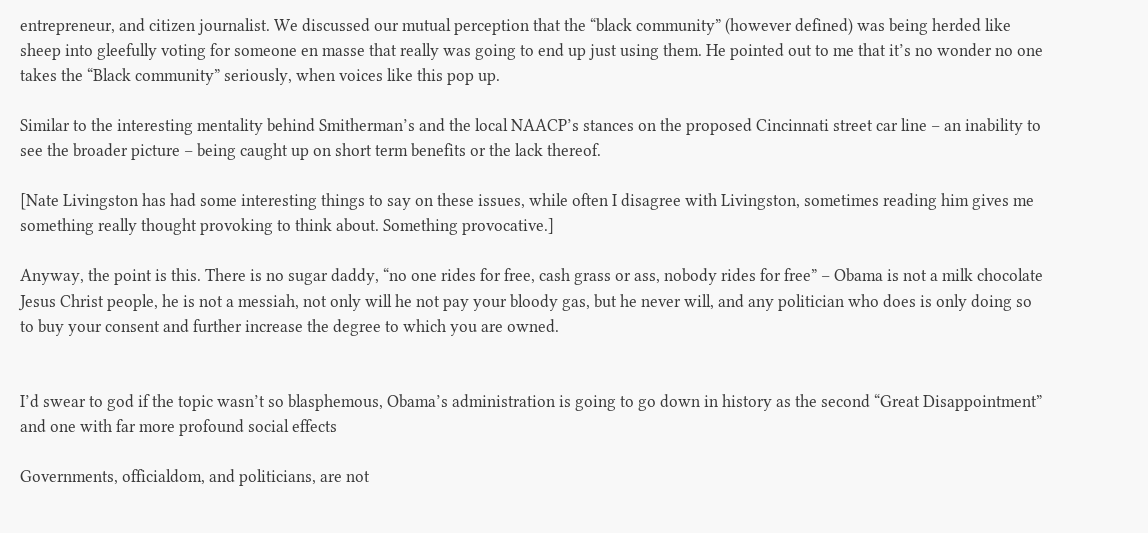entrepreneur, and citizen journalist. We discussed our mutual perception that the “black community” (however defined) was being herded like sheep into gleefully voting for someone en masse that really was going to end up just using them. He pointed out to me that it’s no wonder no one takes the “Black community” seriously, when voices like this pop up.

Similar to the interesting mentality behind Smitherman’s and the local NAACP’s stances on the proposed Cincinnati street car line – an inability to see the broader picture – being caught up on short term benefits or the lack thereof.

[Nate Livingston has had some interesting things to say on these issues, while often I disagree with Livingston, sometimes reading him gives me something really thought provoking to think about. Something provocative.]

Anyway, the point is this. There is no sugar daddy, “no one rides for free, cash grass or ass, nobody rides for free” – Obama is not a milk chocolate Jesus Christ people, he is not a messiah, not only will he not pay your bloody gas, but he never will, and any politician who does is only doing so to buy your consent and further increase the degree to which you are owned.


I’d swear to god if the topic wasn’t so blasphemous, Obama’s administration is going to go down in history as the second “Great Disappointment” and one with far more profound social effects

Governments, officialdom, and politicians, are not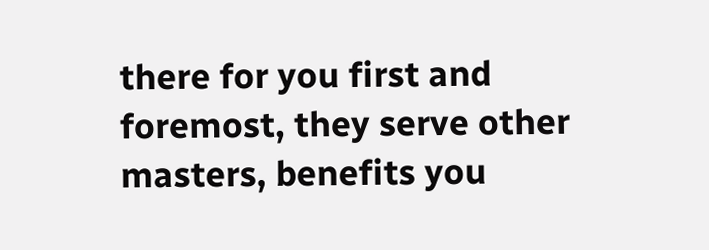there for you first and foremost, they serve other masters, benefits you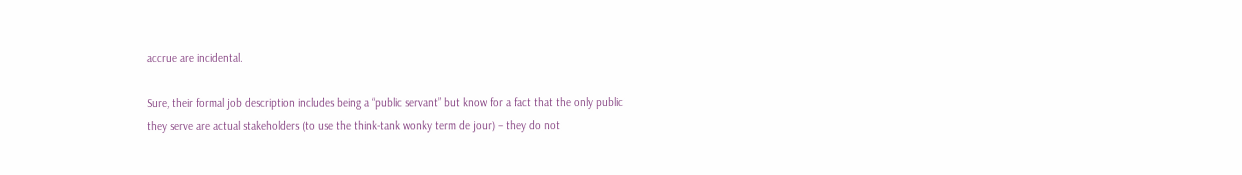accrue are incidental.

Sure, their formal job description includes being a “public servant” but know for a fact that the only public they serve are actual stakeholders (to use the think-tank wonky term de jour) – they do not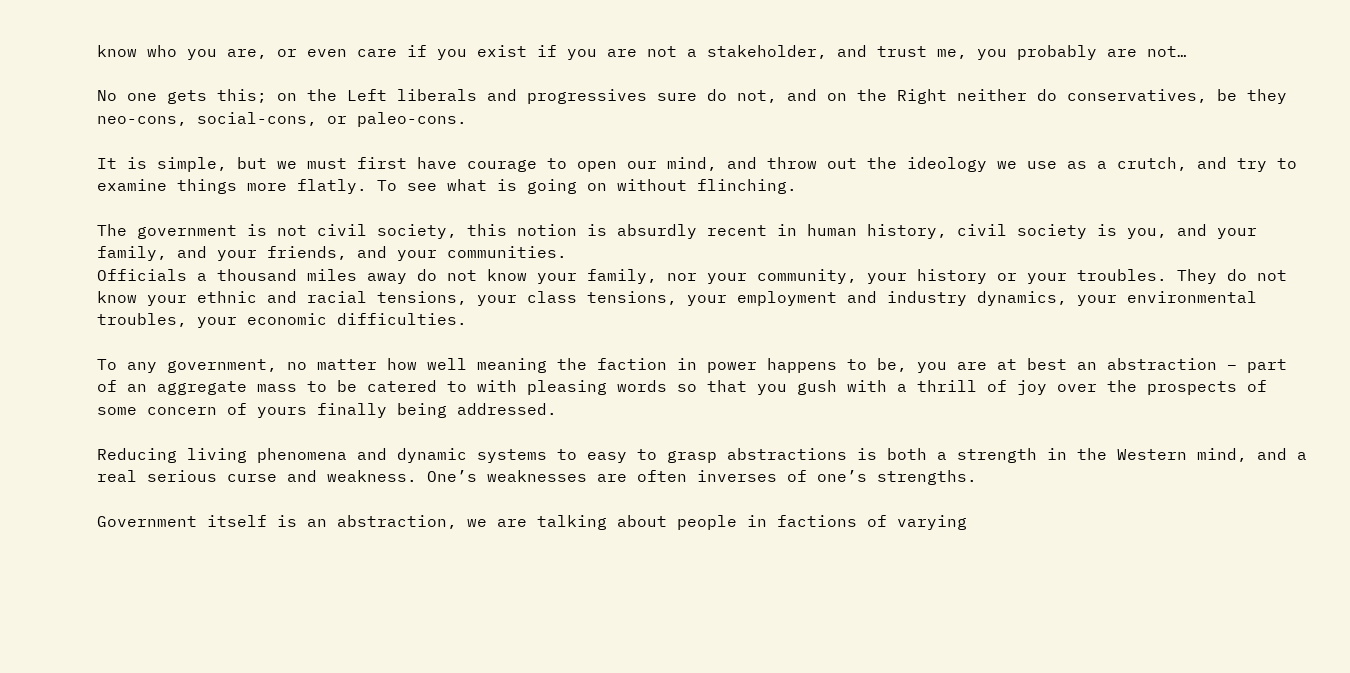know who you are, or even care if you exist if you are not a stakeholder, and trust me, you probably are not…

No one gets this; on the Left liberals and progressives sure do not, and on the Right neither do conservatives, be they neo-cons, social-cons, or paleo-cons.

It is simple, but we must first have courage to open our mind, and throw out the ideology we use as a crutch, and try to examine things more flatly. To see what is going on without flinching.

The government is not civil society, this notion is absurdly recent in human history, civil society is you, and your family, and your friends, and your communities.
Officials a thousand miles away do not know your family, nor your community, your history or your troubles. They do not know your ethnic and racial tensions, your class tensions, your employment and industry dynamics, your environmental troubles, your economic difficulties.

To any government, no matter how well meaning the faction in power happens to be, you are at best an abstraction – part of an aggregate mass to be catered to with pleasing words so that you gush with a thrill of joy over the prospects of some concern of yours finally being addressed.

Reducing living phenomena and dynamic systems to easy to grasp abstractions is both a strength in the Western mind, and a real serious curse and weakness. One’s weaknesses are often inverses of one’s strengths.

Government itself is an abstraction, we are talking about people in factions of varying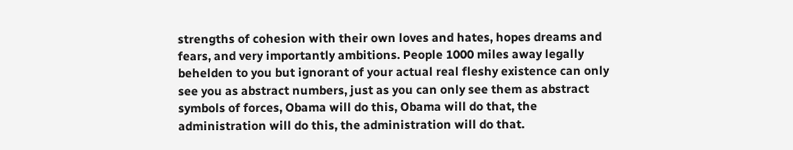strengths of cohesion with their own loves and hates, hopes dreams and fears, and very importantly ambitions. People 1000 miles away legally behelden to you but ignorant of your actual real fleshy existence can only see you as abstract numbers, just as you can only see them as abstract symbols of forces, Obama will do this, Obama will do that, the administration will do this, the administration will do that.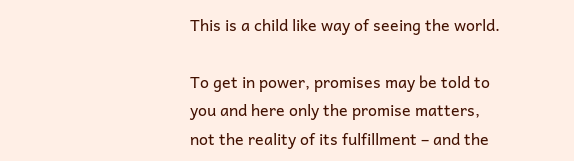This is a child like way of seeing the world.

To get in power, promises may be told to you and here only the promise matters, not the reality of its fulfillment – and the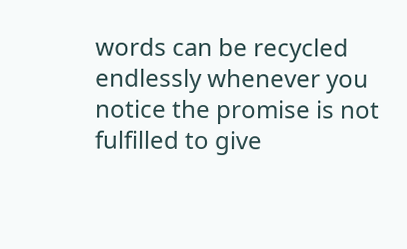words can be recycled endlessly whenever you notice the promise is not fulfilled to give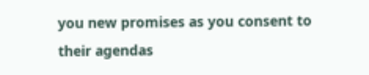you new promises as you consent to their agendas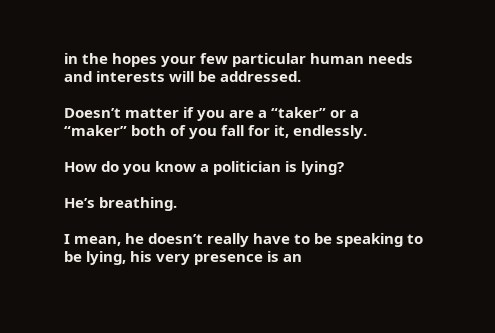in the hopes your few particular human needs and interests will be addressed.

Doesn’t matter if you are a “taker” or a “maker” both of you fall for it, endlessly.

How do you know a politician is lying?

He’s breathing.

I mean, he doesn’t really have to be speaking to be lying, his very presence is an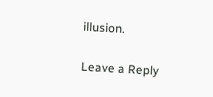illusion.

Leave a Reply